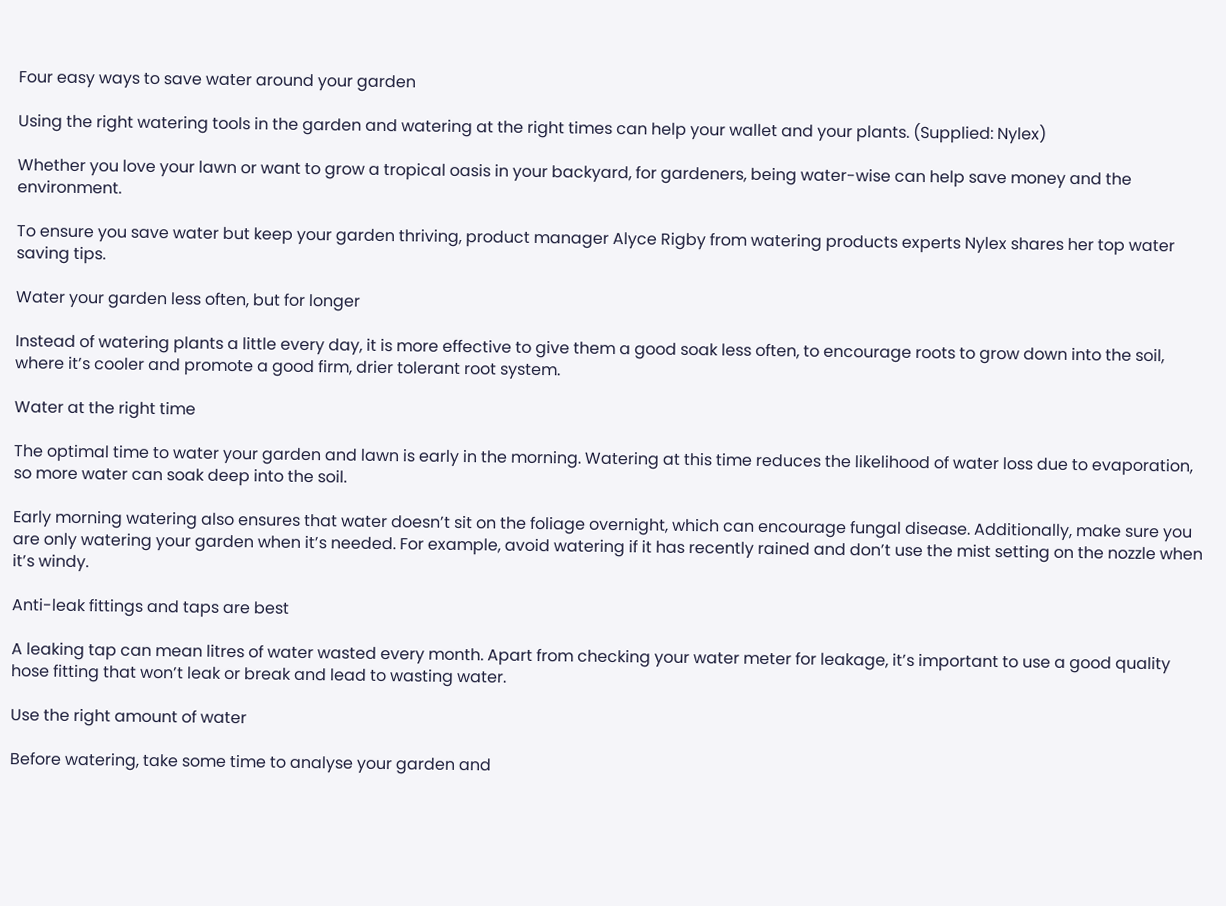Four easy ways to save water around your garden

Using the right watering tools in the garden and watering at the right times can help your wallet and your plants. (Supplied: Nylex)

Whether you love your lawn or want to grow a tropical oasis in your backyard, for gardeners, being water-wise can help save money and the environment.

To ensure you save water but keep your garden thriving, product manager Alyce Rigby from watering products experts Nylex shares her top water saving tips.

Water your garden less often, but for longer

Instead of watering plants a little every day, it is more effective to give them a good soak less often, to encourage roots to grow down into the soil, where it’s cooler and promote a good firm, drier tolerant root system.

Water at the right time

The optimal time to water your garden and lawn is early in the morning. Watering at this time reduces the likelihood of water loss due to evaporation, so more water can soak deep into the soil.

Early morning watering also ensures that water doesn’t sit on the foliage overnight, which can encourage fungal disease. Additionally, make sure you are only watering your garden when it’s needed. For example, avoid watering if it has recently rained and don’t use the mist setting on the nozzle when it’s windy.

Anti-leak fittings and taps are best

A leaking tap can mean litres of water wasted every month. Apart from checking your water meter for leakage, it’s important to use a good quality hose fitting that won’t leak or break and lead to wasting water.

Use the right amount of water

Before watering, take some time to analyse your garden and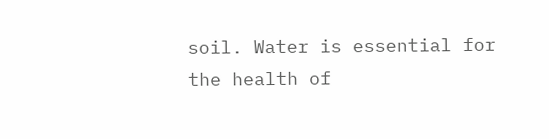soil. Water is essential for the health of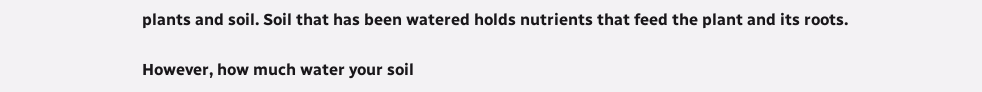plants and soil. Soil that has been watered holds nutrients that feed the plant and its roots.

However, how much water your soil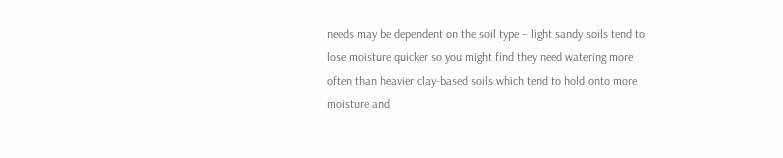needs may be dependent on the soil type – light sandy soils tend to lose moisture quicker so you might find they need watering more often than heavier clay-based soils which tend to hold onto more moisture and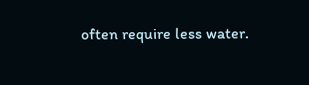often require less water.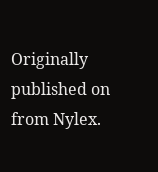Originally published on from Nylex.